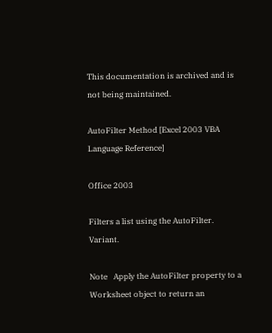This documentation is archived and is not being maintained.

AutoFilter Method [Excel 2003 VBA Language Reference]

Office 2003

Filters a list using the AutoFilter. Variant.

Note   Apply the AutoFilter property to a Worksheet object to return an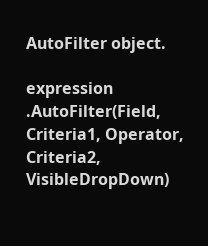AutoFilter object.

expression .AutoFilter(Field, Criteria1, Operator, Criteria2, VisibleDropDown)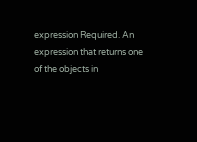expression Required. An expression that returns one of the objects in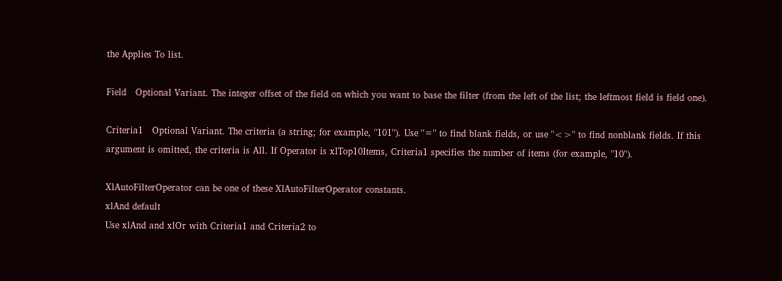the Applies To list.

Field   Optional Variant. The integer offset of the field on which you want to base the filter (from the left of the list; the leftmost field is field one).

Criteria1   Optional Variant. The criteria (a string; for example, "101"). Use "=" to find blank fields, or use "<>" to find nonblank fields. If this argument is omitted, the criteria is All. If Operator is xlTop10Items, Criteria1 specifies the number of items (for example, "10").

XlAutoFilterOperator can be one of these XlAutoFilterOperator constants.
xlAnd default
Use xlAnd and xlOr with Criteria1 and Criteria2 to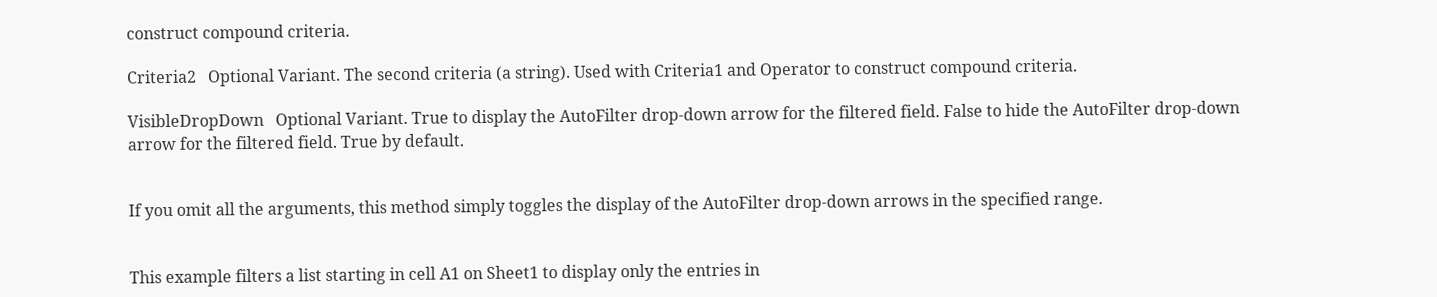construct compound criteria.

Criteria2   Optional Variant. The second criteria (a string). Used with Criteria1 and Operator to construct compound criteria.

VisibleDropDown   Optional Variant. True to display the AutoFilter drop-down arrow for the filtered field. False to hide the AutoFilter drop-down arrow for the filtered field. True by default.


If you omit all the arguments, this method simply toggles the display of the AutoFilter drop-down arrows in the specified range.


This example filters a list starting in cell A1 on Sheet1 to display only the entries in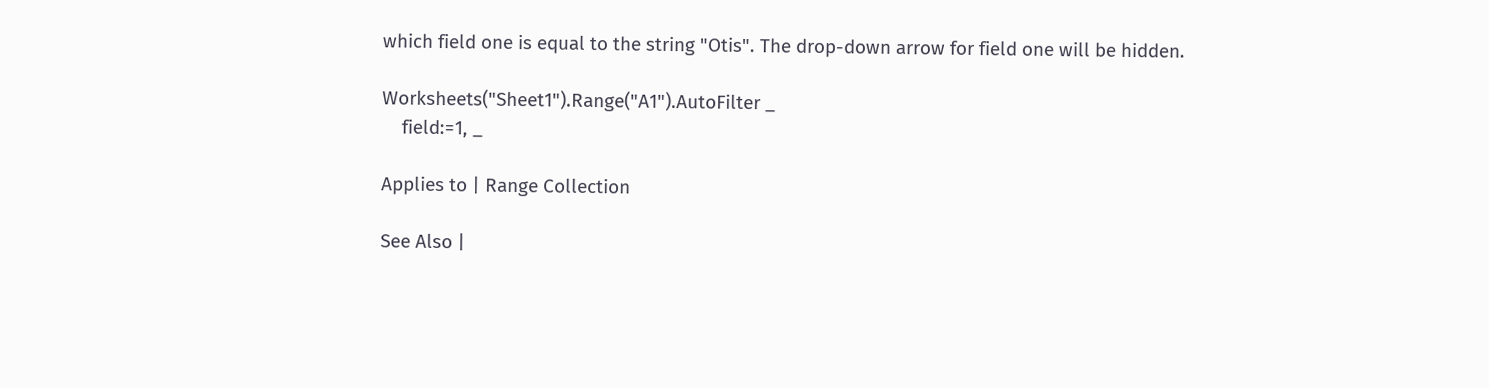which field one is equal to the string "Otis". The drop-down arrow for field one will be hidden.

Worksheets("Sheet1").Range("A1").AutoFilter _
    field:=1, _

Applies to | Range Collection

See Also |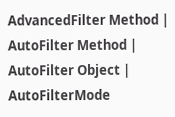AdvancedFilter Method | AutoFilter Method | AutoFilter Object | AutoFilterMode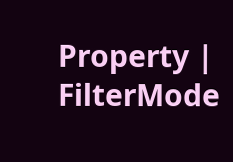Property | FilterMode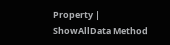Property | ShowAllData Method